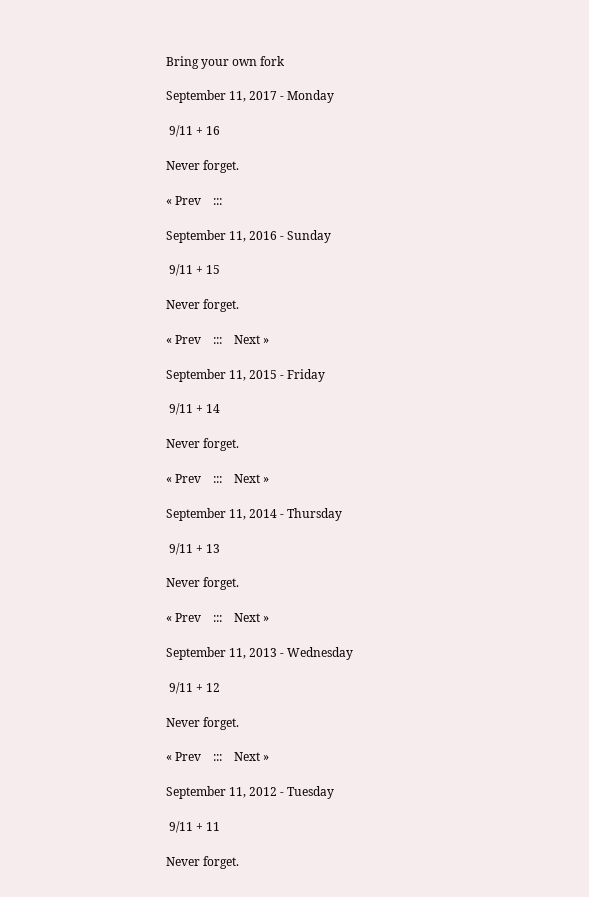Bring your own fork

September 11, 2017 - Monday

 9/11 + 16

Never forget.

« Prev    :::

September 11, 2016 - Sunday

 9/11 + 15

Never forget.

« Prev    :::    Next »

September 11, 2015 - Friday

 9/11 + 14

Never forget.

« Prev    :::    Next »

September 11, 2014 - Thursday

 9/11 + 13

Never forget.

« Prev    :::    Next »

September 11, 2013 - Wednesday

 9/11 + 12

Never forget.

« Prev    :::    Next »

September 11, 2012 - Tuesday

 9/11 + 11

Never forget.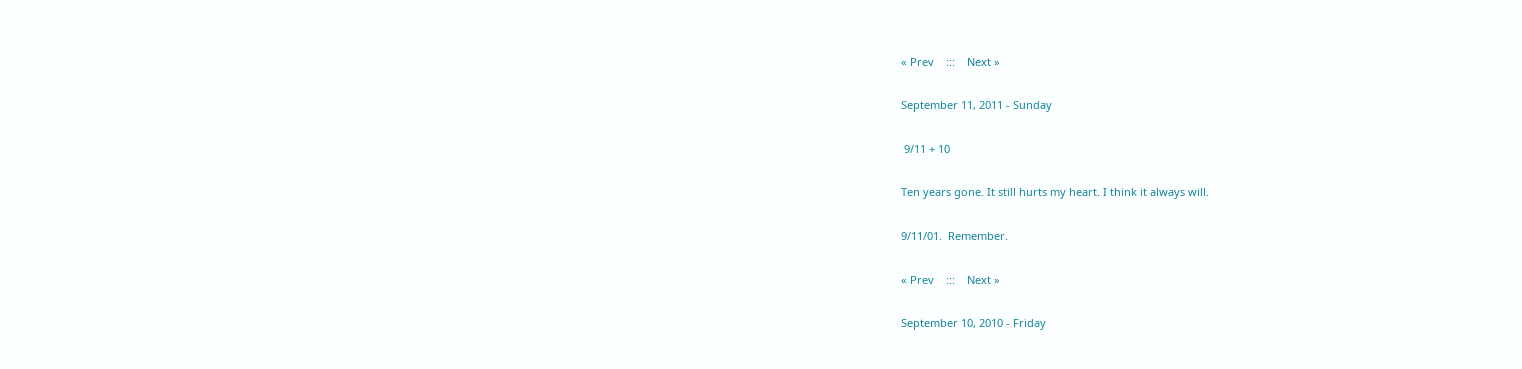« Prev    :::    Next »

September 11, 2011 - Sunday

 9/11 + 10

Ten years gone. It still hurts my heart. I think it always will.

9/11/01.  Remember.

« Prev    :::    Next »

September 10, 2010 - Friday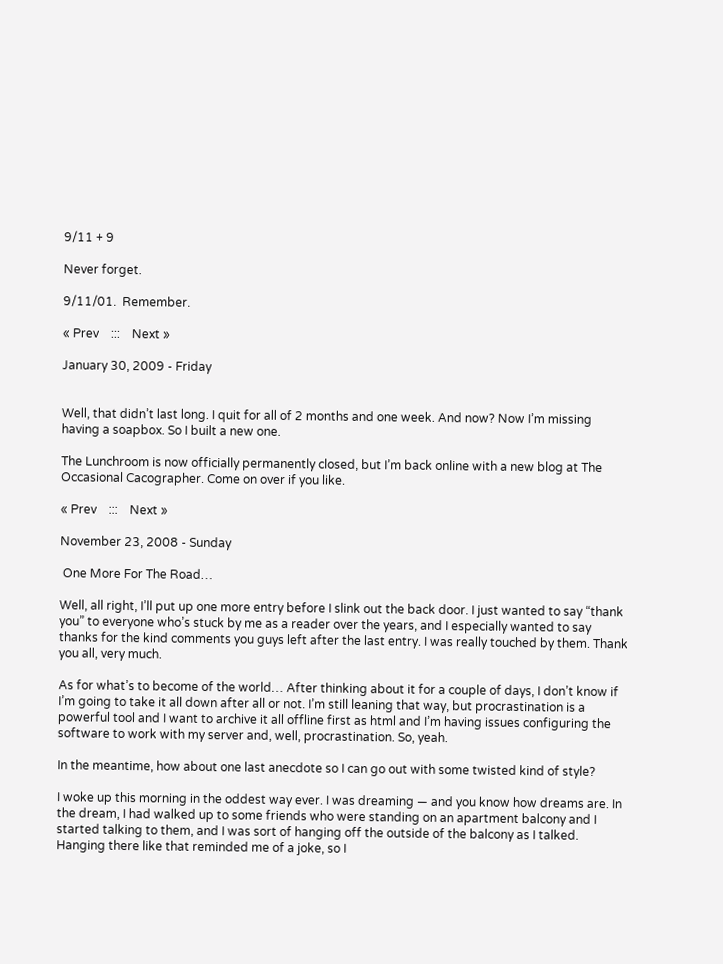9/11 + 9

Never forget.

9/11/01.  Remember.

« Prev    :::    Next »

January 30, 2009 - Friday


Well, that didn’t last long. I quit for all of 2 months and one week. And now? Now I’m missing having a soapbox. So I built a new one.

The Lunchroom is now officially permanently closed, but I’m back online with a new blog at The Occasional Cacographer. Come on over if you like.

« Prev    :::    Next »

November 23, 2008 - Sunday

 One More For The Road…

Well, all right, I’ll put up one more entry before I slink out the back door. I just wanted to say “thank you” to everyone who’s stuck by me as a reader over the years, and I especially wanted to say thanks for the kind comments you guys left after the last entry. I was really touched by them. Thank you all, very much.

As for what’s to become of the world… After thinking about it for a couple of days, I don’t know if I’m going to take it all down after all or not. I’m still leaning that way, but procrastination is a powerful tool and I want to archive it all offline first as html and I’m having issues configuring the software to work with my server and, well, procrastination. So, yeah.

In the meantime, how about one last anecdote so I can go out with some twisted kind of style?

I woke up this morning in the oddest way ever. I was dreaming — and you know how dreams are. In the dream, I had walked up to some friends who were standing on an apartment balcony and I started talking to them, and I was sort of hanging off the outside of the balcony as I talked. Hanging there like that reminded me of a joke, so I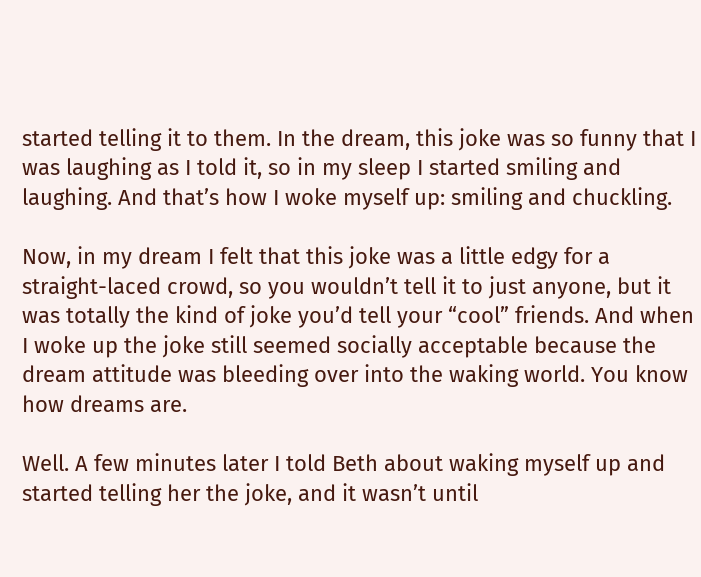started telling it to them. In the dream, this joke was so funny that I was laughing as I told it, so in my sleep I started smiling and laughing. And that’s how I woke myself up: smiling and chuckling.

Now, in my dream I felt that this joke was a little edgy for a straight-laced crowd, so you wouldn’t tell it to just anyone, but it was totally the kind of joke you’d tell your “cool” friends. And when I woke up the joke still seemed socially acceptable because the dream attitude was bleeding over into the waking world. You know how dreams are.

Well. A few minutes later I told Beth about waking myself up and started telling her the joke, and it wasn’t until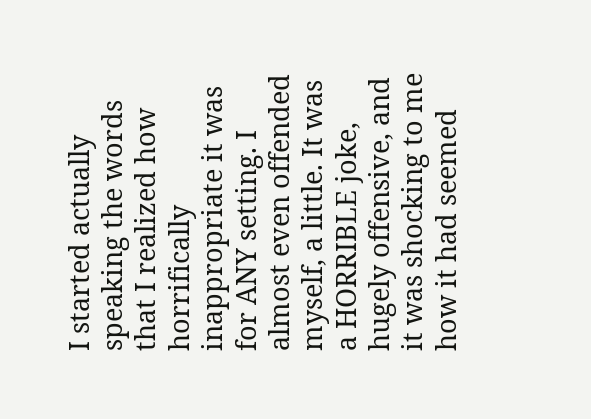I started actually speaking the words that I realized how horrifically inappropriate it was for ANY setting. I almost even offended myself, a little. It was a HORRIBLE joke, hugely offensive, and it was shocking to me how it had seemed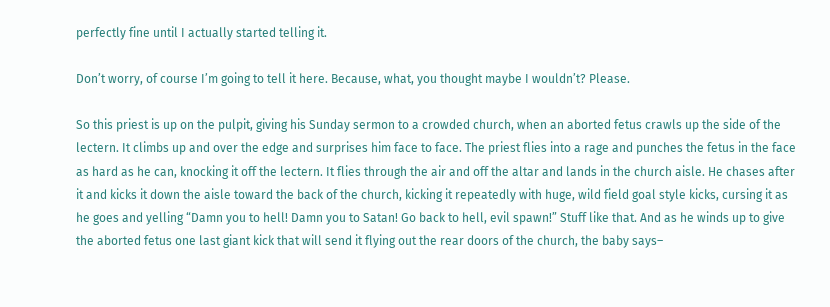perfectly fine until I actually started telling it.

Don’t worry, of course I’m going to tell it here. Because, what, you thought maybe I wouldn’t? Please.

So this priest is up on the pulpit, giving his Sunday sermon to a crowded church, when an aborted fetus crawls up the side of the lectern. It climbs up and over the edge and surprises him face to face. The priest flies into a rage and punches the fetus in the face as hard as he can, knocking it off the lectern. It flies through the air and off the altar and lands in the church aisle. He chases after it and kicks it down the aisle toward the back of the church, kicking it repeatedly with huge, wild field goal style kicks, cursing it as he goes and yelling “Damn you to hell! Damn you to Satan! Go back to hell, evil spawn!” Stuff like that. And as he winds up to give the aborted fetus one last giant kick that will send it flying out the rear doors of the church, the baby says–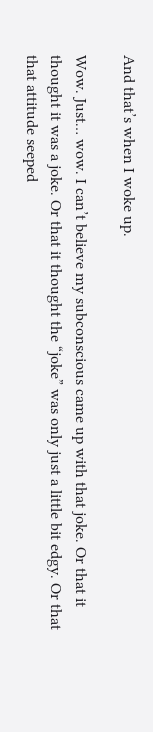And that’s when I woke up.

Wow. Just… wow. I can’t believe my subconscious came up with that joke. Or that it thought it was a joke. Or that it thought the “joke” was only just a little bit edgy. Or that that attitude seeped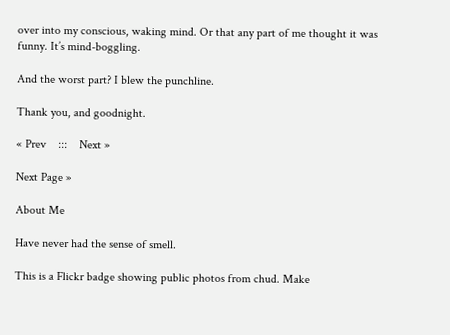over into my conscious, waking mind. Or that any part of me thought it was funny. It’s mind-boggling.

And the worst part? I blew the punchline.

Thank you, and goodnight.

« Prev    :::    Next »

Next Page »

About Me

Have never had the sense of smell.

This is a Flickr badge showing public photos from chud. Make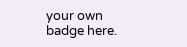your own badge here.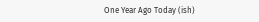One Year Ago Today (ish)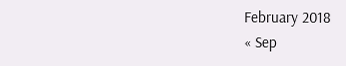February 2018
« Sep